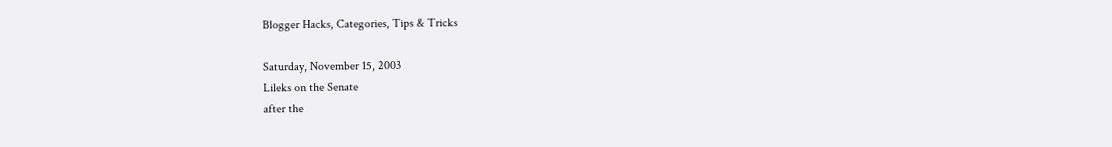Blogger Hacks, Categories, Tips & Tricks

Saturday, November 15, 2003
Lileks on the Senate
after the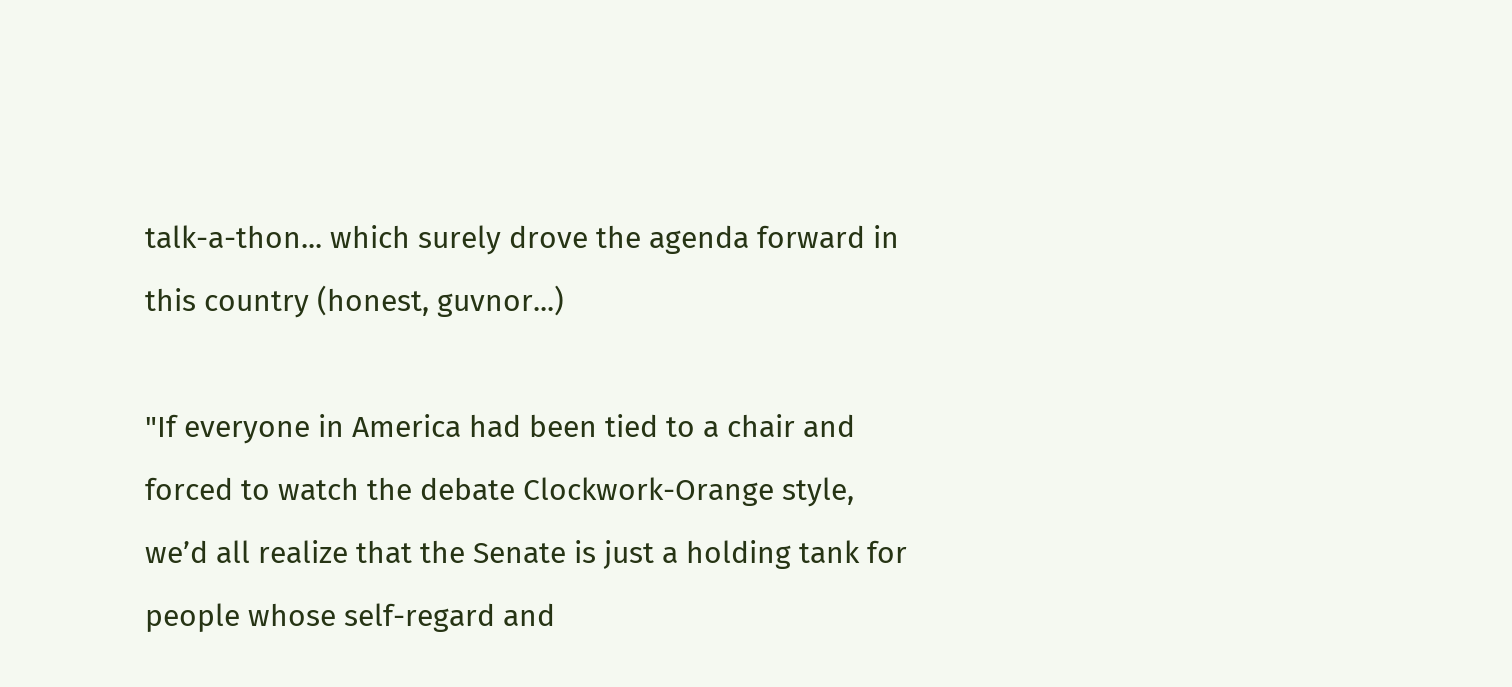talk-a-thon... which surely drove the agenda forward in this country (honest, guvnor...)

"If everyone in America had been tied to a chair and forced to watch the debate Clockwork-Orange style, we’d all realize that the Senate is just a holding tank for people whose self-regard and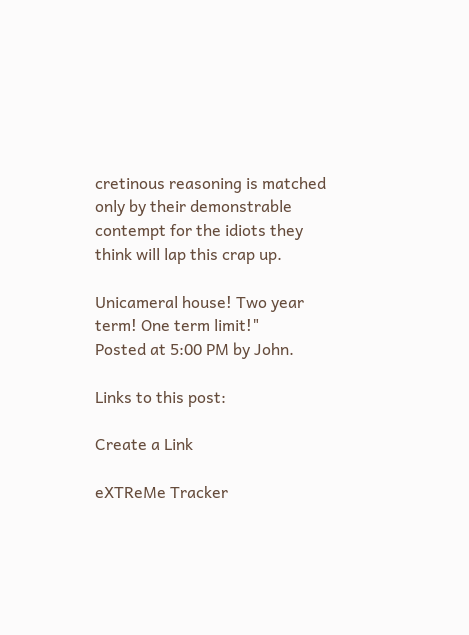cretinous reasoning is matched only by their demonstrable contempt for the idiots they think will lap this crap up.

Unicameral house! Two year term! One term limit!"
Posted at 5:00 PM by John.

Links to this post:

Create a Link

eXTReMe Tracker